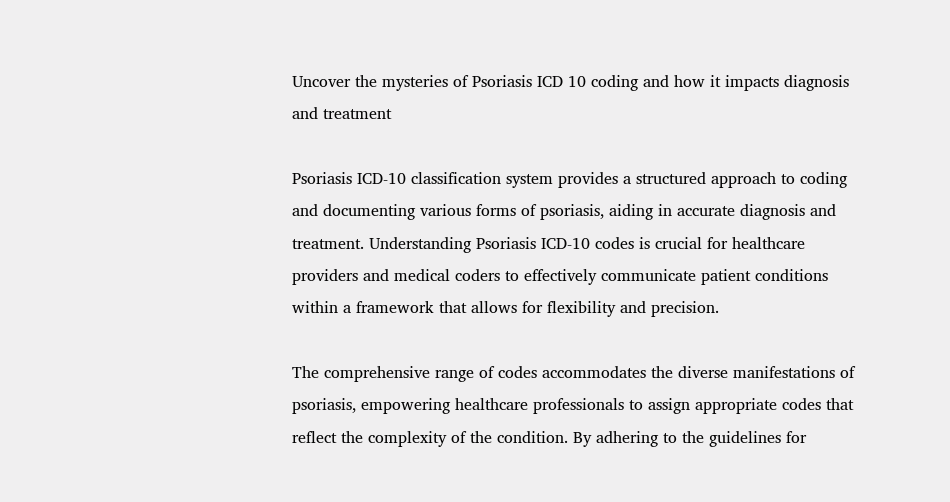Uncover the mysteries of Psoriasis ICD 10 coding and how it impacts diagnosis and treatment

Psoriasis ICD-10 classification system provides a structured approach to coding and documenting various forms of psoriasis, aiding in accurate diagnosis and treatment. Understanding Psoriasis ICD-10 codes is crucial for healthcare providers and medical coders to effectively communicate patient conditions within a framework that allows for flexibility and precision.

The comprehensive range of codes accommodates the diverse manifestations of psoriasis, empowering healthcare professionals to assign appropriate codes that reflect the complexity of the condition. By adhering to the guidelines for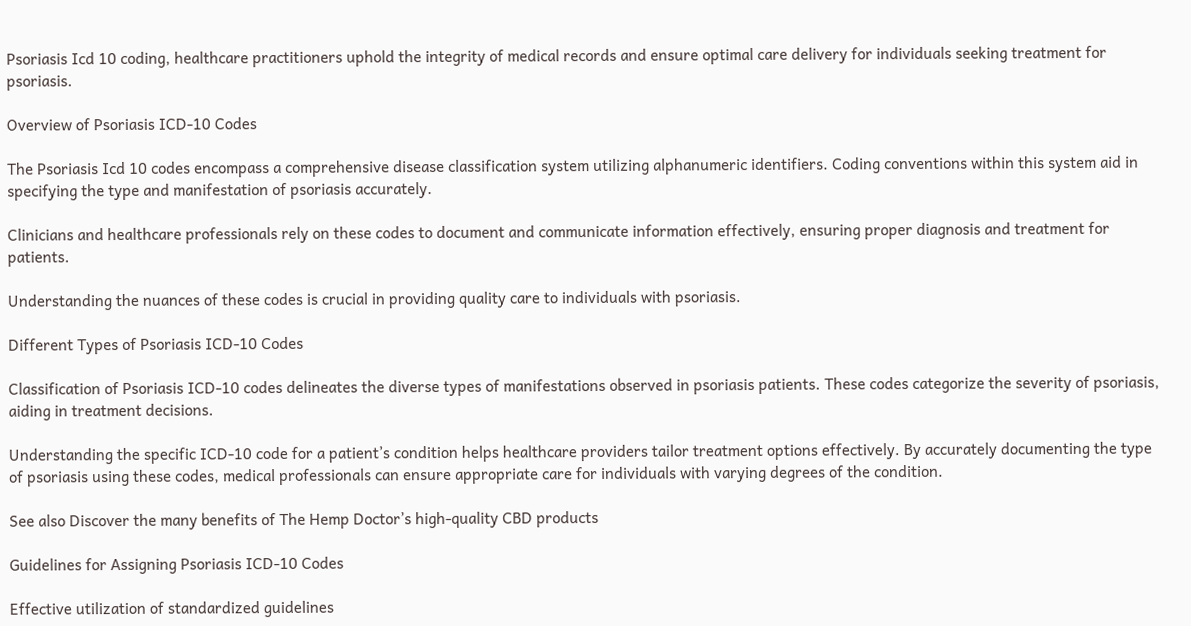Psoriasis Icd 10 coding, healthcare practitioners uphold the integrity of medical records and ensure optimal care delivery for individuals seeking treatment for psoriasis.

Overview of Psoriasis ICD-10 Codes

The Psoriasis Icd 10 codes encompass a comprehensive disease classification system utilizing alphanumeric identifiers. Coding conventions within this system aid in specifying the type and manifestation of psoriasis accurately.

Clinicians and healthcare professionals rely on these codes to document and communicate information effectively, ensuring proper diagnosis and treatment for patients.

Understanding the nuances of these codes is crucial in providing quality care to individuals with psoriasis.

Different Types of Psoriasis ICD-10 Codes

Classification of Psoriasis ICD-10 codes delineates the diverse types of manifestations observed in psoriasis patients. These codes categorize the severity of psoriasis, aiding in treatment decisions.

Understanding the specific ICD-10 code for a patient’s condition helps healthcare providers tailor treatment options effectively. By accurately documenting the type of psoriasis using these codes, medical professionals can ensure appropriate care for individuals with varying degrees of the condition.

See also Discover the many benefits of The Hemp Doctor’s high-quality CBD products

Guidelines for Assigning Psoriasis ICD-10 Codes

Effective utilization of standardized guidelines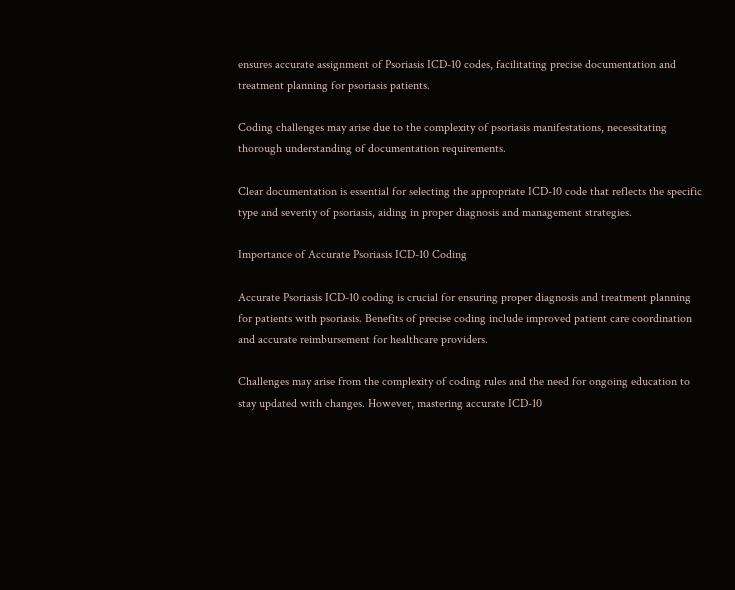ensures accurate assignment of Psoriasis ICD-10 codes, facilitating precise documentation and treatment planning for psoriasis patients.

Coding challenges may arise due to the complexity of psoriasis manifestations, necessitating thorough understanding of documentation requirements.

Clear documentation is essential for selecting the appropriate ICD-10 code that reflects the specific type and severity of psoriasis, aiding in proper diagnosis and management strategies.

Importance of Accurate Psoriasis ICD-10 Coding

Accurate Psoriasis ICD-10 coding is crucial for ensuring proper diagnosis and treatment planning for patients with psoriasis. Benefits of precise coding include improved patient care coordination and accurate reimbursement for healthcare providers.

Challenges may arise from the complexity of coding rules and the need for ongoing education to stay updated with changes. However, mastering accurate ICD-10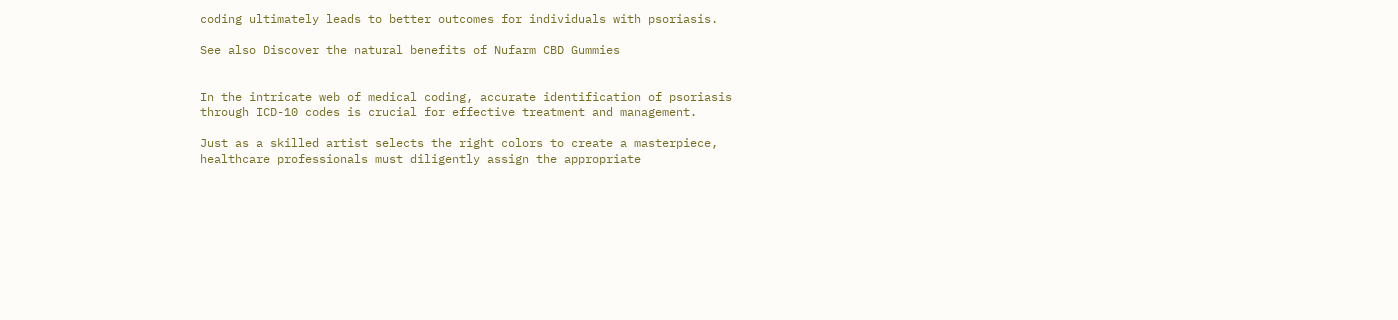coding ultimately leads to better outcomes for individuals with psoriasis.

See also Discover the natural benefits of Nufarm CBD Gummies


In the intricate web of medical coding, accurate identification of psoriasis through ICD-10 codes is crucial for effective treatment and management.

Just as a skilled artist selects the right colors to create a masterpiece, healthcare professionals must diligently assign the appropriate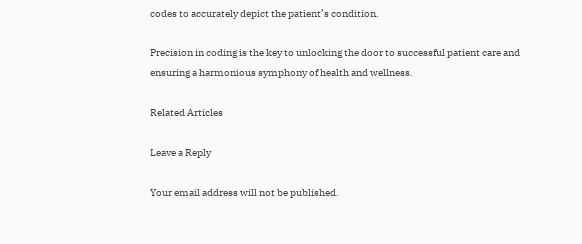codes to accurately depict the patient’s condition.

Precision in coding is the key to unlocking the door to successful patient care and ensuring a harmonious symphony of health and wellness.

Related Articles

Leave a Reply

Your email address will not be published.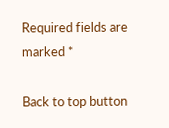Required fields are marked *

Back to top button